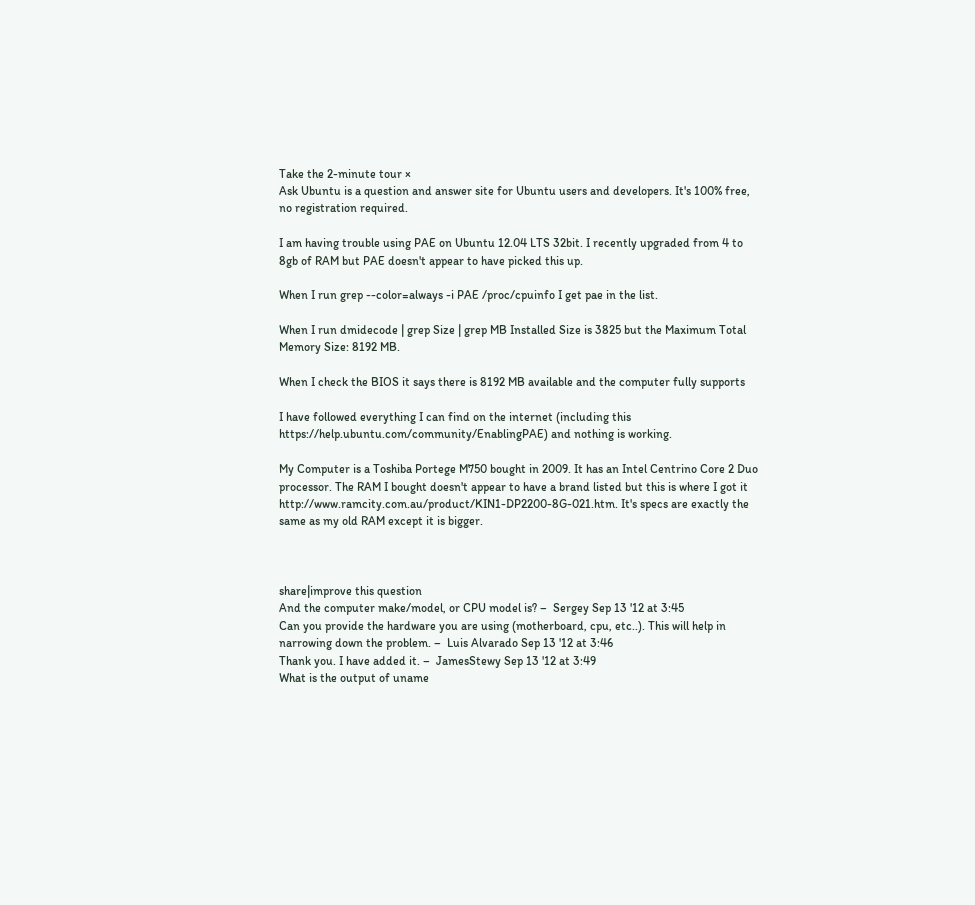Take the 2-minute tour ×
Ask Ubuntu is a question and answer site for Ubuntu users and developers. It's 100% free, no registration required.

I am having trouble using PAE on Ubuntu 12.04 LTS 32bit. I recently upgraded from 4 to 8gb of RAM but PAE doesn't appear to have picked this up.

When I run grep --color=always -i PAE /proc/cpuinfo I get pae in the list.

When I run dmidecode | grep Size | grep MB Installed Size is 3825 but the Maximum Total Memory Size: 8192 MB.

When I check the BIOS it says there is 8192 MB available and the computer fully supports

I have followed everything I can find on the internet (including this https://help.ubuntu.com/community/EnablingPAE) and nothing is working.

My Computer is a Toshiba Portege M750 bought in 2009. It has an Intel Centrino Core 2 Duo processor. The RAM I bought doesn't appear to have a brand listed but this is where I got it http://www.ramcity.com.au/product/KIN1-DP2200-8G-021.htm. It's specs are exactly the same as my old RAM except it is bigger.



share|improve this question
And the computer make/model, or CPU model is? –  Sergey Sep 13 '12 at 3:45
Can you provide the hardware you are using (motherboard, cpu, etc..). This will help in narrowing down the problem. –  Luis Alvarado Sep 13 '12 at 3:46
Thank you. I have added it. –  JamesStewy Sep 13 '12 at 3:49
What is the output of uname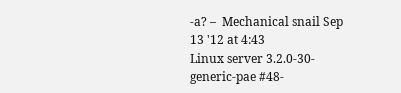-a? –  Mechanical snail Sep 13 '12 at 4:43
Linux server 3.2.0-30-generic-pae #48-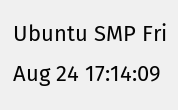Ubuntu SMP Fri Aug 24 17:14:09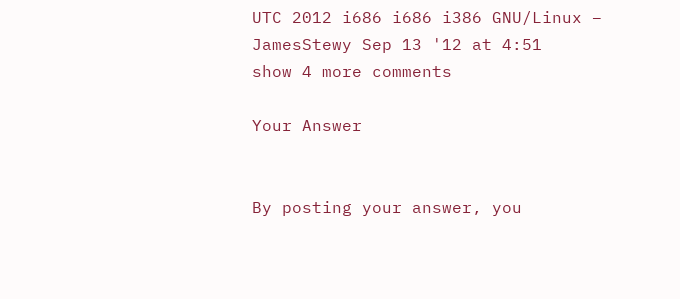UTC 2012 i686 i686 i386 GNU/Linux –  JamesStewy Sep 13 '12 at 4:51
show 4 more comments

Your Answer


By posting your answer, you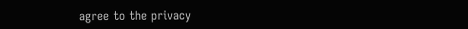agree to the privacy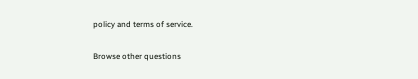policy and terms of service.

Browse other questions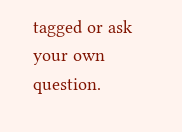tagged or ask your own question.